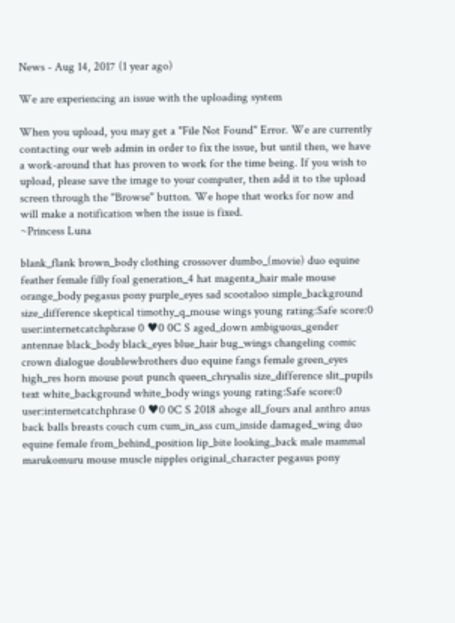News - Aug 14, 2017 (1 year ago)

We are experiencing an issue with the uploading system

When you upload, you may get a "File Not Found" Error. We are currently contacting our web admin in order to fix the issue, but until then, we have a work-around that has proven to work for the time being. If you wish to upload, please save the image to your computer, then add it to the upload screen through the "Browse" button. We hope that works for now and will make a notification when the issue is fixed.
~Princess Luna

blank_flank brown_body clothing crossover dumbo_(movie) duo equine feather female filly foal generation_4 hat magenta_hair male mouse orange_body pegasus pony purple_eyes sad scootaloo simple_background size_difference skeptical timothy_q_mouse wings young rating:Safe score:0 user:internetcatchphrase 0 ♥0 0C S aged_down ambiguous_gender antennae black_body black_eyes blue_hair bug_wings changeling comic crown dialogue doublewbrothers duo equine fangs female green_eyes high_res horn mouse pout punch queen_chrysalis size_difference slit_pupils text white_background white_body wings young rating:Safe score:0 user:internetcatchphrase 0 ♥0 0C S 2018 ahoge all_fours anal anthro anus back balls breasts couch cum cum_in_ass cum_inside damaged_wing duo equine female from_behind_position lip_bite looking_back male mammal marukomuru mouse muscle nipples original_character pegasus pony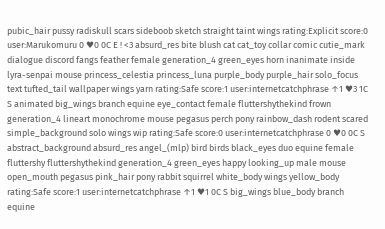pubic_hair pussy radiskull scars sideboob sketch straight taint wings rating:Explicit score:0 user:Marukomuru 0 ♥0 0C E ! <3 absurd_res bite blush cat cat_toy collar comic cutie_mark dialogue discord fangs feather female generation_4 green_eyes horn inanimate inside lyra-senpai mouse princess_celestia princess_luna purple_body purple_hair solo_focus text tufted_tail wallpaper wings yarn rating:Safe score:1 user:internetcatchphrase ↑1 ♥3 1C S animated big_wings branch equine eye_contact female fluttershythekind frown generation_4 lineart monochrome mouse pegasus perch pony rainbow_dash rodent scared simple_background solo wings wip rating:Safe score:0 user:internetcatchphrase 0 ♥0 0C S abstract_background absurd_res angel_(mlp) bird birds black_eyes duo equine female fluttershy fluttershythekind generation_4 green_eyes happy looking_up male mouse open_mouth pegasus pink_hair pony rabbit squirrel white_body wings yellow_body rating:Safe score:1 user:internetcatchphrase ↑1 ♥1 0C S big_wings blue_body branch equine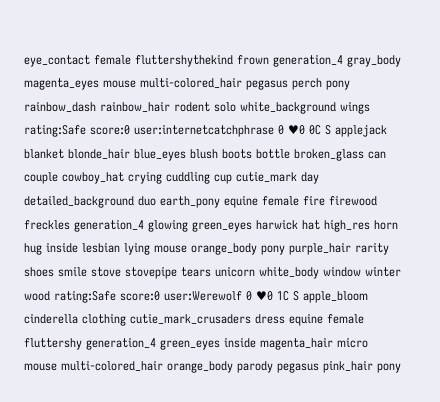eye_contact female fluttershythekind frown generation_4 gray_body magenta_eyes mouse multi-colored_hair pegasus perch pony rainbow_dash rainbow_hair rodent solo white_background wings rating:Safe score:0 user:internetcatchphrase 0 ♥0 0C S applejack blanket blonde_hair blue_eyes blush boots bottle broken_glass can couple cowboy_hat crying cuddling cup cutie_mark day detailed_background duo earth_pony equine female fire firewood freckles generation_4 glowing green_eyes harwick hat high_res horn hug inside lesbian lying mouse orange_body pony purple_hair rarity shoes smile stove stovepipe tears unicorn white_body window winter wood rating:Safe score:0 user:Werewolf 0 ♥0 1C S apple_bloom cinderella clothing cutie_mark_crusaders dress equine female fluttershy generation_4 green_eyes inside magenta_hair micro mouse multi-colored_hair orange_body parody pegasus pink_hair pony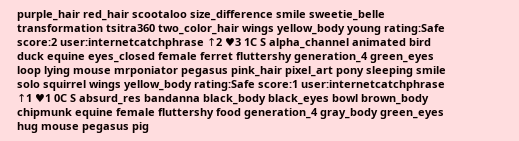purple_hair red_hair scootaloo size_difference smile sweetie_belle transformation tsitra360 two_color_hair wings yellow_body young rating:Safe score:2 user:internetcatchphrase ↑2 ♥3 1C S alpha_channel animated bird duck equine eyes_closed female ferret fluttershy generation_4 green_eyes loop lying mouse mrponiator pegasus pink_hair pixel_art pony sleeping smile solo squirrel wings yellow_body rating:Safe score:1 user:internetcatchphrase ↑1 ♥1 0C S absurd_res bandanna black_body black_eyes bowl brown_body chipmunk equine female fluttershy food generation_4 gray_body green_eyes hug mouse pegasus pig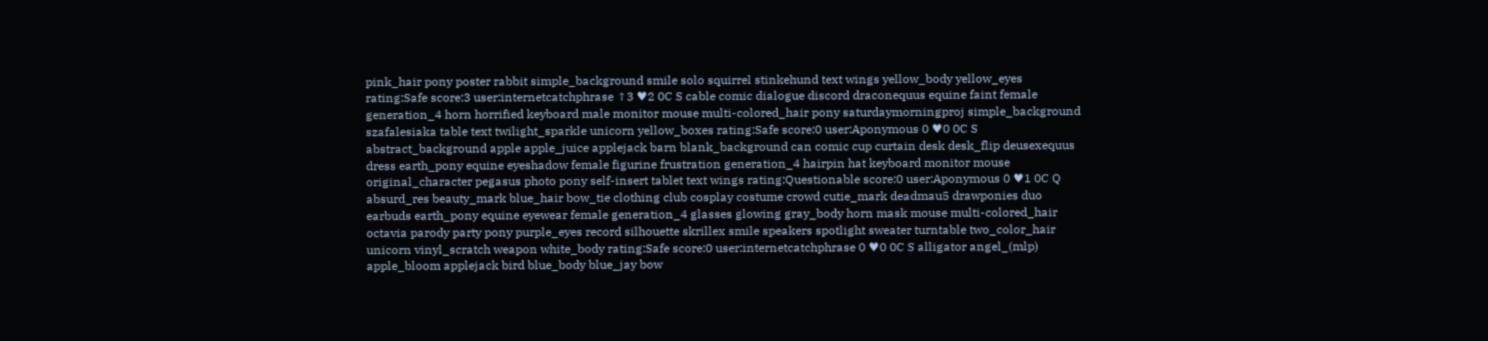pink_hair pony poster rabbit simple_background smile solo squirrel stinkehund text wings yellow_body yellow_eyes rating:Safe score:3 user:internetcatchphrase ↑3 ♥2 0C S cable comic dialogue discord draconequus equine faint female generation_4 horn horrified keyboard male monitor mouse multi-colored_hair pony saturdaymorningproj simple_background szafalesiaka table text twilight_sparkle unicorn yellow_boxes rating:Safe score:0 user:Aponymous 0 ♥0 0C S abstract_background apple apple_juice applejack barn blank_background can comic cup curtain desk desk_flip deusexequus dress earth_pony equine eyeshadow female figurine frustration generation_4 hairpin hat keyboard monitor mouse original_character pegasus photo pony self-insert tablet text wings rating:Questionable score:0 user:Aponymous 0 ♥1 0C Q absurd_res beauty_mark blue_hair bow_tie clothing club cosplay costume crowd cutie_mark deadmau5 drawponies duo earbuds earth_pony equine eyewear female generation_4 glasses glowing gray_body horn mask mouse multi-colored_hair octavia parody party pony purple_eyes record silhouette skrillex smile speakers spotlight sweater turntable two_color_hair unicorn vinyl_scratch weapon white_body rating:Safe score:0 user:internetcatchphrase 0 ♥0 0C S alligator angel_(mlp) apple_bloom applejack bird blue_body blue_jay bow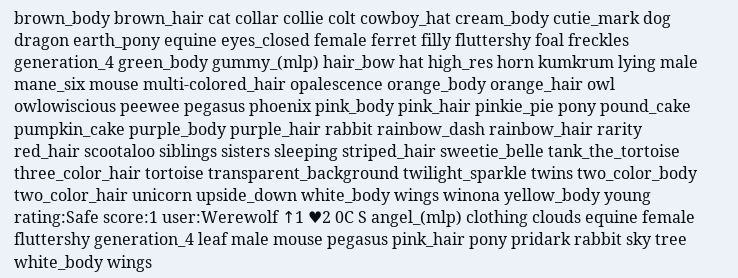brown_body brown_hair cat collar collie colt cowboy_hat cream_body cutie_mark dog dragon earth_pony equine eyes_closed female ferret filly fluttershy foal freckles generation_4 green_body gummy_(mlp) hair_bow hat high_res horn kumkrum lying male mane_six mouse multi-colored_hair opalescence orange_body orange_hair owl owlowiscious peewee pegasus phoenix pink_body pink_hair pinkie_pie pony pound_cake pumpkin_cake purple_body purple_hair rabbit rainbow_dash rainbow_hair rarity red_hair scootaloo siblings sisters sleeping striped_hair sweetie_belle tank_the_tortoise three_color_hair tortoise transparent_background twilight_sparkle twins two_color_body two_color_hair unicorn upside_down white_body wings winona yellow_body young rating:Safe score:1 user:Werewolf ↑1 ♥2 0C S angel_(mlp) clothing clouds equine female fluttershy generation_4 leaf male mouse pegasus pink_hair pony pridark rabbit sky tree white_body wings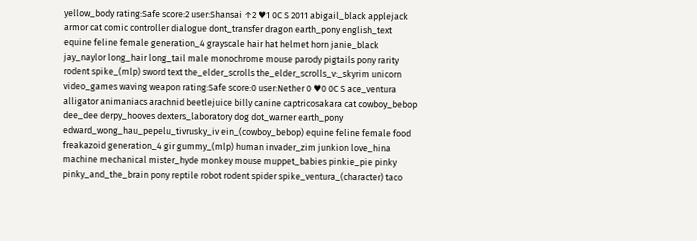yellow_body rating:Safe score:2 user:Shansai ↑2 ♥1 0C S 2011 abigail_black applejack armor cat comic controller dialogue dont_transfer dragon earth_pony english_text equine feline female generation_4 grayscale hair hat helmet horn janie_black jay_naylor long_hair long_tail male monochrome mouse parody pigtails pony rarity rodent spike_(mlp) sword text the_elder_scrolls the_elder_scrolls_v:_skyrim unicorn video_games waving weapon rating:Safe score:0 user:Nether 0 ♥0 0C S ace_ventura alligator animaniacs arachnid beetlejuice billy canine captricosakara cat cowboy_bebop dee_dee derpy_hooves dexters_laboratory dog dot_warner earth_pony edward_wong_hau_pepelu_tivrusky_iv ein_(cowboy_bebop) equine feline female food freakazoid generation_4 gir gummy_(mlp) human invader_zim junkion love_hina machine mechanical mister_hyde monkey mouse muppet_babies pinkie_pie pinky pinky_and_the_brain pony reptile robot rodent spider spike_ventura_(character) taco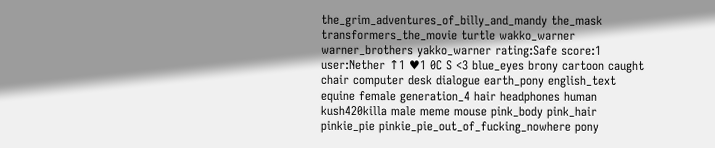the_grim_adventures_of_billy_and_mandy the_mask transformers_the_movie turtle wakko_warner warner_brothers yakko_warner rating:Safe score:1 user:Nether ↑1 ♥1 0C S <3 blue_eyes brony cartoon caught chair computer desk dialogue earth_pony english_text equine female generation_4 hair headphones human kush420killa male meme mouse pink_body pink_hair pinkie_pie pinkie_pie_out_of_fucking_nowhere pony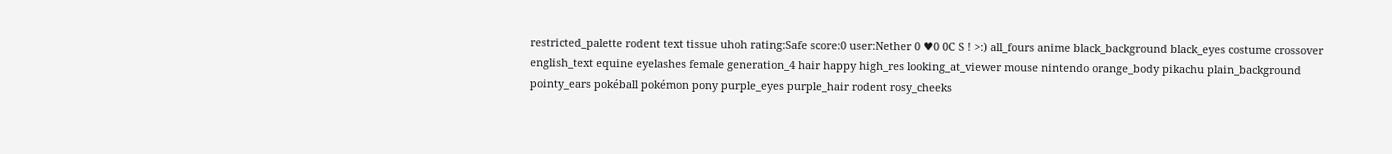restricted_palette rodent text tissue uhoh rating:Safe score:0 user:Nether 0 ♥0 0C S ! >:) all_fours anime black_background black_eyes costume crossover english_text equine eyelashes female generation_4 hair happy high_res looking_at_viewer mouse nintendo orange_body pikachu plain_background pointy_ears pokéball pokémon pony purple_eyes purple_hair rodent rosy_cheeks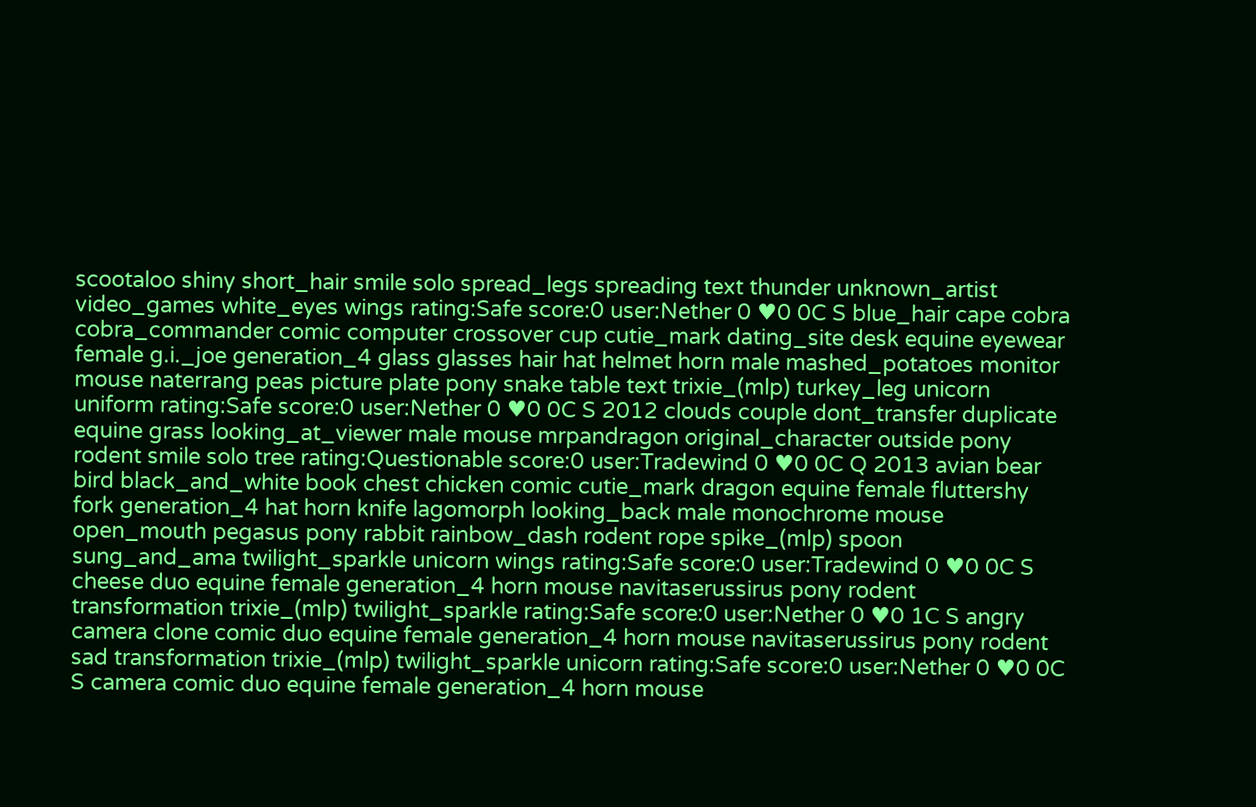scootaloo shiny short_hair smile solo spread_legs spreading text thunder unknown_artist video_games white_eyes wings rating:Safe score:0 user:Nether 0 ♥0 0C S blue_hair cape cobra cobra_commander comic computer crossover cup cutie_mark dating_site desk equine eyewear female g.i._joe generation_4 glass glasses hair hat helmet horn male mashed_potatoes monitor mouse naterrang peas picture plate pony snake table text trixie_(mlp) turkey_leg unicorn uniform rating:Safe score:0 user:Nether 0 ♥0 0C S 2012 clouds couple dont_transfer duplicate equine grass looking_at_viewer male mouse mrpandragon original_character outside pony rodent smile solo tree rating:Questionable score:0 user:Tradewind 0 ♥0 0C Q 2013 avian bear bird black_and_white book chest chicken comic cutie_mark dragon equine female fluttershy fork generation_4 hat horn knife lagomorph looking_back male monochrome mouse open_mouth pegasus pony rabbit rainbow_dash rodent rope spike_(mlp) spoon sung_and_ama twilight_sparkle unicorn wings rating:Safe score:0 user:Tradewind 0 ♥0 0C S cheese duo equine female generation_4 horn mouse navitaserussirus pony rodent transformation trixie_(mlp) twilight_sparkle rating:Safe score:0 user:Nether 0 ♥0 1C S angry camera clone comic duo equine female generation_4 horn mouse navitaserussirus pony rodent sad transformation trixie_(mlp) twilight_sparkle unicorn rating:Safe score:0 user:Nether 0 ♥0 0C S camera comic duo equine female generation_4 horn mouse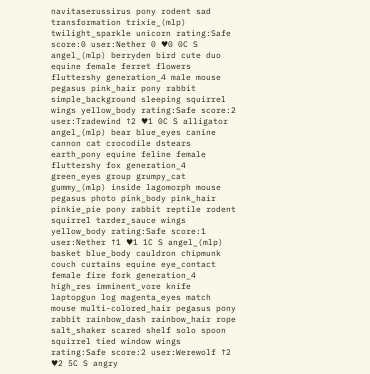navitaserussirus pony rodent sad transformation trixie_(mlp) twilight_sparkle unicorn rating:Safe score:0 user:Nether 0 ♥0 0C S angel_(mlp) berryden bird cute duo equine female ferret flowers fluttershy generation_4 male mouse pegasus pink_hair pony rabbit simple_background sleeping squirrel wings yellow_body rating:Safe score:2 user:Tradewind ↑2 ♥1 0C S alligator angel_(mlp) bear blue_eyes canine cannon cat crocodile dstears earth_pony equine feline female fluttershy fox generation_4 green_eyes group grumpy_cat gummy_(mlp) inside lagomorph mouse pegasus photo pink_body pink_hair pinkie_pie pony rabbit reptile rodent squirrel tarder_sauce wings yellow_body rating:Safe score:1 user:Nether ↑1 ♥1 1C S angel_(mlp) basket blue_body cauldron chipmunk couch curtains equine eye_contact female fire fork generation_4 high_res imminent_vore knife laptopgun log magenta_eyes match mouse multi-colored_hair pegasus pony rabbit rainbow_dash rainbow_hair rope salt_shaker scared shelf solo spoon squirrel tied window wings rating:Safe score:2 user:Werewolf ↑2 ♥2 5C S angry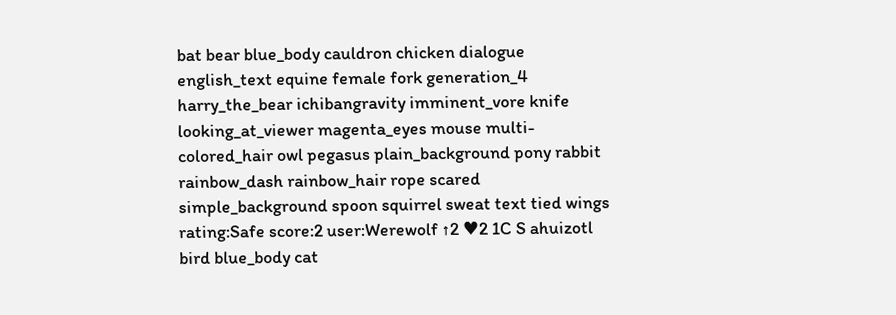bat bear blue_body cauldron chicken dialogue english_text equine female fork generation_4 harry_the_bear ichibangravity imminent_vore knife looking_at_viewer magenta_eyes mouse multi-colored_hair owl pegasus plain_background pony rabbit rainbow_dash rainbow_hair rope scared simple_background spoon squirrel sweat text tied wings rating:Safe score:2 user:Werewolf ↑2 ♥2 1C S ahuizotl bird blue_body cat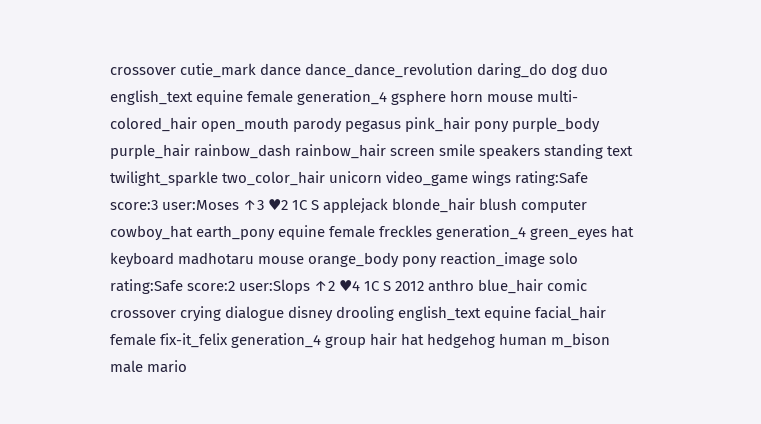crossover cutie_mark dance dance_dance_revolution daring_do dog duo english_text equine female generation_4 gsphere horn mouse multi-colored_hair open_mouth parody pegasus pink_hair pony purple_body purple_hair rainbow_dash rainbow_hair screen smile speakers standing text twilight_sparkle two_color_hair unicorn video_game wings rating:Safe score:3 user:Moses ↑3 ♥2 1C S applejack blonde_hair blush computer cowboy_hat earth_pony equine female freckles generation_4 green_eyes hat keyboard madhotaru mouse orange_body pony reaction_image solo rating:Safe score:2 user:Slops ↑2 ♥4 1C S 2012 anthro blue_hair comic crossover crying dialogue disney drooling english_text equine facial_hair female fix-it_felix generation_4 group hair hat hedgehog human m_bison male mario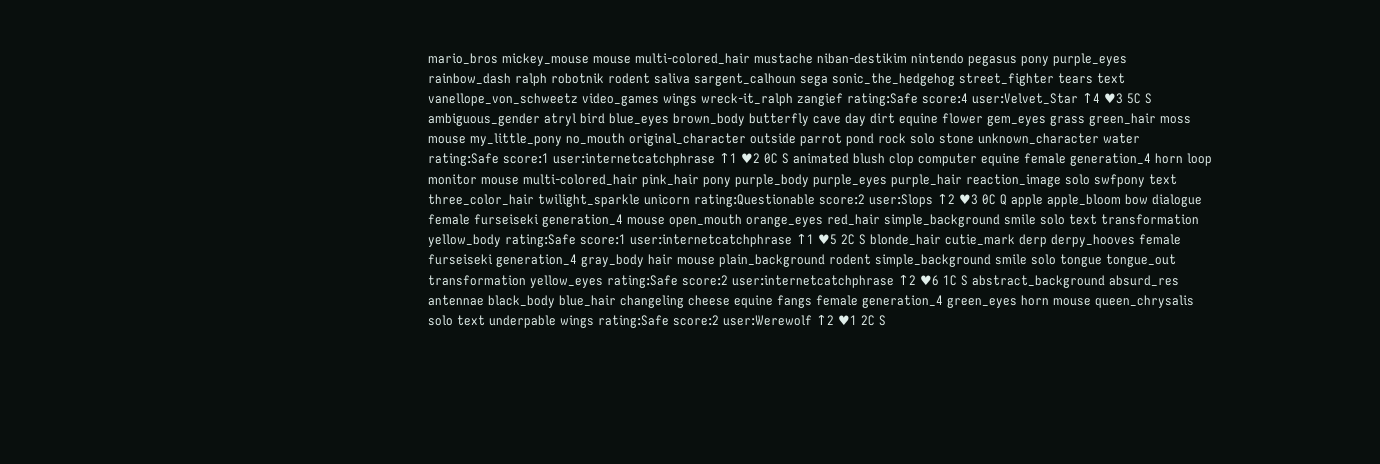mario_bros mickey_mouse mouse multi-colored_hair mustache niban-destikim nintendo pegasus pony purple_eyes rainbow_dash ralph robotnik rodent saliva sargent_calhoun sega sonic_the_hedgehog street_fighter tears text vanellope_von_schweetz video_games wings wreck-it_ralph zangief rating:Safe score:4 user:Velvet_Star ↑4 ♥3 5C S ambiguous_gender atryl bird blue_eyes brown_body butterfly cave day dirt equine flower gem_eyes grass green_hair moss mouse my_little_pony no_mouth original_character outside parrot pond rock solo stone unknown_character water rating:Safe score:1 user:internetcatchphrase ↑1 ♥2 0C S animated blush clop computer equine female generation_4 horn loop monitor mouse multi-colored_hair pink_hair pony purple_body purple_eyes purple_hair reaction_image solo swfpony text three_color_hair twilight_sparkle unicorn rating:Questionable score:2 user:Slops ↑2 ♥3 0C Q apple apple_bloom bow dialogue female furseiseki generation_4 mouse open_mouth orange_eyes red_hair simple_background smile solo text transformation yellow_body rating:Safe score:1 user:internetcatchphrase ↑1 ♥5 2C S blonde_hair cutie_mark derp derpy_hooves female furseiseki generation_4 gray_body hair mouse plain_background rodent simple_background smile solo tongue tongue_out transformation yellow_eyes rating:Safe score:2 user:internetcatchphrase ↑2 ♥6 1C S abstract_background absurd_res antennae black_body blue_hair changeling cheese equine fangs female generation_4 green_eyes horn mouse queen_chrysalis solo text underpable wings rating:Safe score:2 user:Werewolf ↑2 ♥1 2C S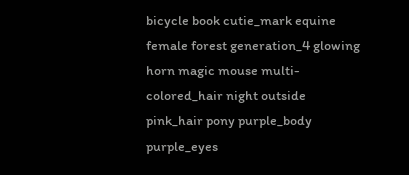bicycle book cutie_mark equine female forest generation_4 glowing horn magic mouse multi-colored_hair night outside pink_hair pony purple_body purple_eyes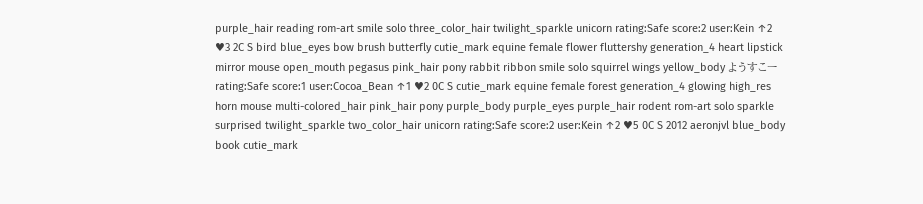purple_hair reading rom-art smile solo three_color_hair twilight_sparkle unicorn rating:Safe score:2 user:Kein ↑2 ♥3 2C S bird blue_eyes bow brush butterfly cutie_mark equine female flower fluttershy generation_4 heart lipstick mirror mouse open_mouth pegasus pink_hair pony rabbit ribbon smile solo squirrel wings yellow_body ようすこー rating:Safe score:1 user:Cocoa_Bean ↑1 ♥2 0C S cutie_mark equine female forest generation_4 glowing high_res horn mouse multi-colored_hair pink_hair pony purple_body purple_eyes purple_hair rodent rom-art solo sparkle surprised twilight_sparkle two_color_hair unicorn rating:Safe score:2 user:Kein ↑2 ♥5 0C S 2012 aeronjvl blue_body book cutie_mark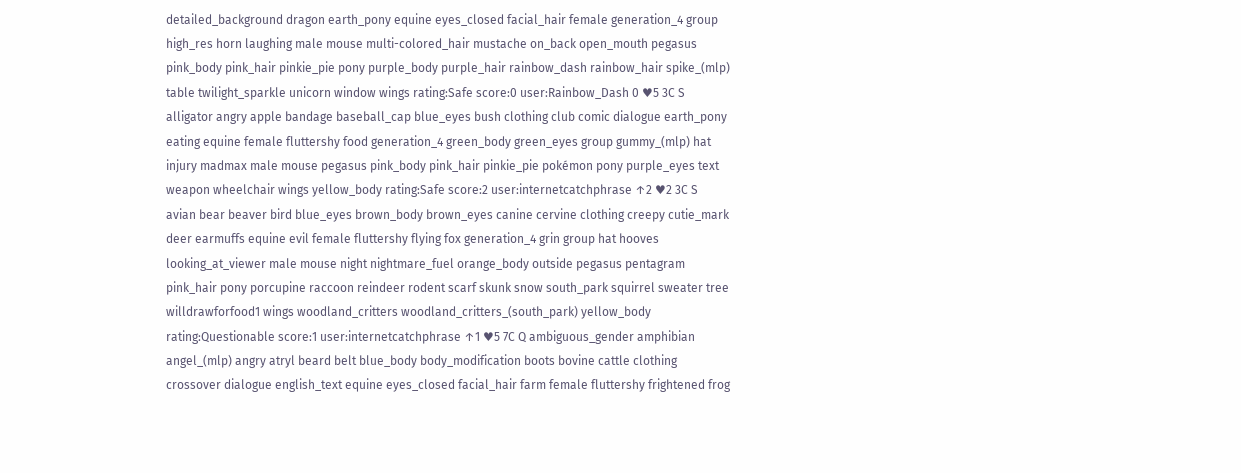detailed_background dragon earth_pony equine eyes_closed facial_hair female generation_4 group high_res horn laughing male mouse multi-colored_hair mustache on_back open_mouth pegasus pink_body pink_hair pinkie_pie pony purple_body purple_hair rainbow_dash rainbow_hair spike_(mlp) table twilight_sparkle unicorn window wings rating:Safe score:0 user:Rainbow_Dash 0 ♥5 3C S alligator angry apple bandage baseball_cap blue_eyes bush clothing club comic dialogue earth_pony eating equine female fluttershy food generation_4 green_body green_eyes group gummy_(mlp) hat injury madmax male mouse pegasus pink_body pink_hair pinkie_pie pokémon pony purple_eyes text weapon wheelchair wings yellow_body rating:Safe score:2 user:internetcatchphrase ↑2 ♥2 3C S avian bear beaver bird blue_eyes brown_body brown_eyes canine cervine clothing creepy cutie_mark deer earmuffs equine evil female fluttershy flying fox generation_4 grin group hat hooves looking_at_viewer male mouse night nightmare_fuel orange_body outside pegasus pentagram pink_hair pony porcupine raccoon reindeer rodent scarf skunk snow south_park squirrel sweater tree willdrawforfood1 wings woodland_critters woodland_critters_(south_park) yellow_body rating:Questionable score:1 user:internetcatchphrase ↑1 ♥5 7C Q ambiguous_gender amphibian angel_(mlp) angry atryl beard belt blue_body body_modification boots bovine cattle clothing crossover dialogue english_text equine eyes_closed facial_hair farm female fluttershy frightened frog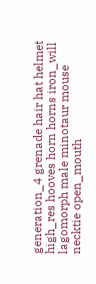generation_4 grenade hair hat helmet high_res hooves horn horns iron_will lagomorph male minotaur mouse necktie open_mouth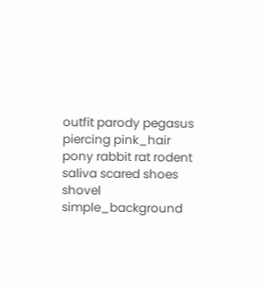outfit parody pegasus piercing pink_hair pony rabbit rat rodent saliva scared shoes shovel simple_background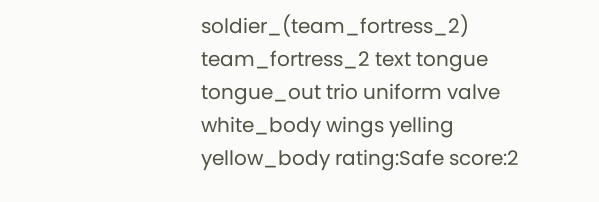soldier_(team_fortress_2) team_fortress_2 text tongue tongue_out trio uniform valve white_body wings yelling yellow_body rating:Safe score:2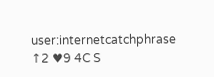user:internetcatchphrase ↑2 ♥9 4C S